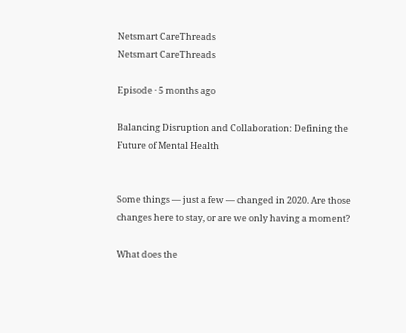Netsmart CareThreads
Netsmart CareThreads

Episode · 5 months ago

Balancing Disruption and Collaboration: Defining the Future of Mental Health


Some things — just a few — changed in 2020. Are those changes here to stay, or are we only having a moment?

What does the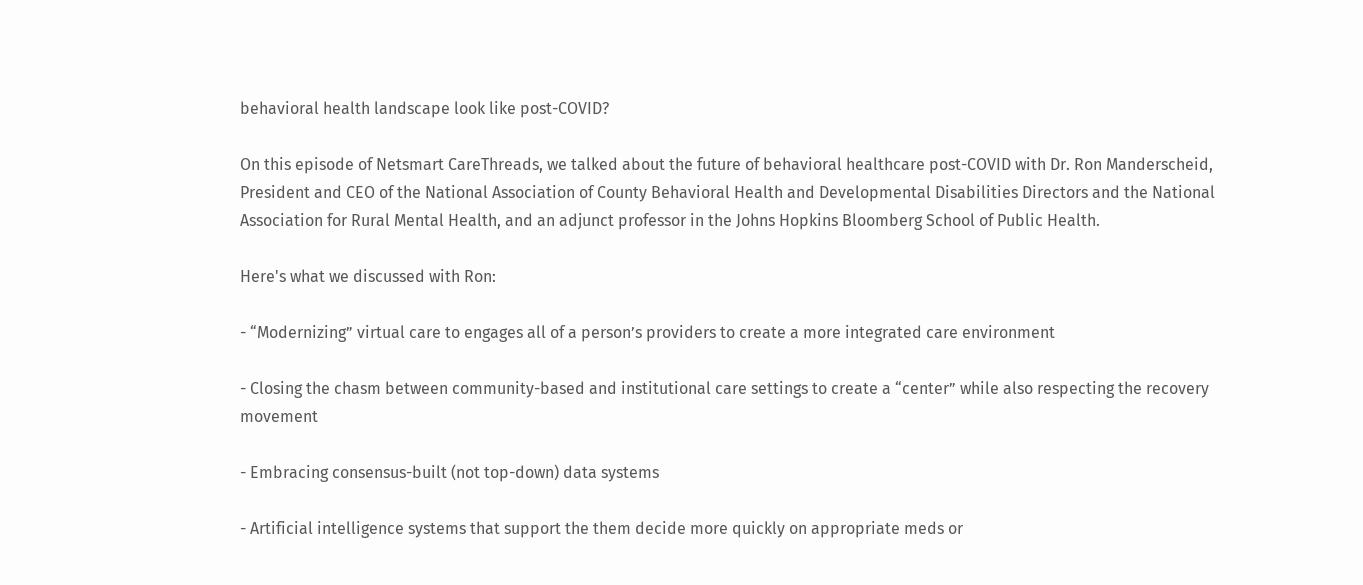behavioral health landscape look like post-COVID?

On this episode of Netsmart CareThreads, we talked about the future of behavioral healthcare post-COVID with Dr. Ron Manderscheid, President and CEO of the National Association of County Behavioral Health and Developmental Disabilities Directors and the National Association for Rural Mental Health, and an adjunct professor in the Johns Hopkins Bloomberg School of Public Health.

Here's what we discussed with Ron:

- “Modernizing” virtual care to engages all of a person’s providers to create a more integrated care environment

- Closing the chasm between community-based and institutional care settings to create a “center” while also respecting the recovery movement

- Embracing consensus-built (not top-down) data systems

- Artificial intelligence systems that support the them decide more quickly on appropriate meds or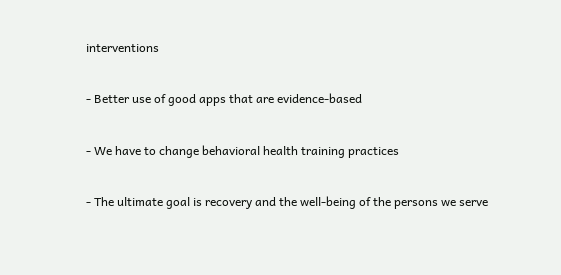interventions

- Better use of good apps that are evidence-based

- We have to change behavioral health training practices

- The ultimate goal is recovery and the well-being of the persons we serve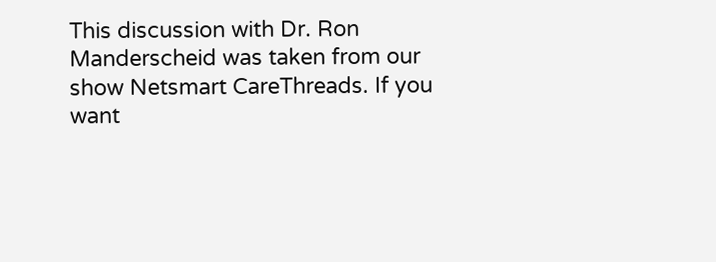This discussion with Dr. Ron Manderscheid was taken from our show Netsmart CareThreads. If you want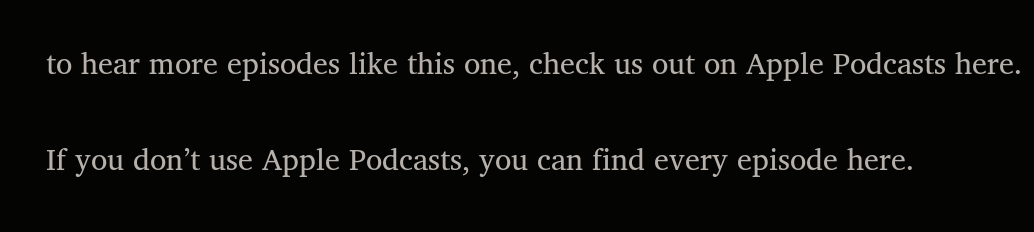to hear more episodes like this one, check us out on Apple Podcasts here.

If you don’t use Apple Podcasts, you can find every episode here.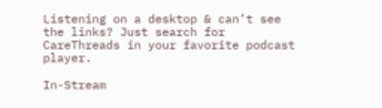Listening on a desktop & can’t see the links? Just search for CareThreads in your favorite podcast player.

In-Stream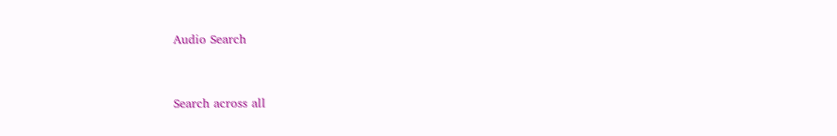Audio Search


Search across all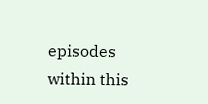episodes within this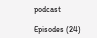podcast

Episodes (24)